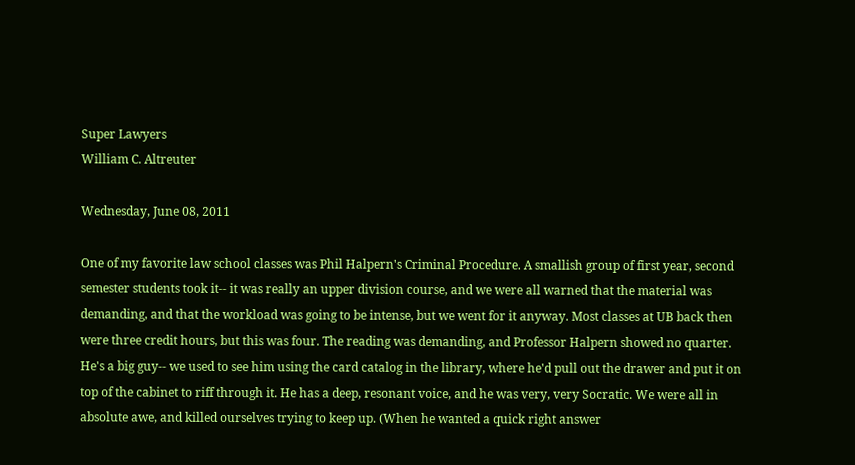Super Lawyers
William C. Altreuter

Wednesday, June 08, 2011

One of my favorite law school classes was Phil Halpern's Criminal Procedure. A smallish group of first year, second semester students took it-- it was really an upper division course, and we were all warned that the material was demanding, and that the workload was going to be intense, but we went for it anyway. Most classes at UB back then were three credit hours, but this was four. The reading was demanding, and Professor Halpern showed no quarter. He's a big guy-- we used to see him using the card catalog in the library, where he'd pull out the drawer and put it on top of the cabinet to riff through it. He has a deep, resonant voice, and he was very, very Socratic. We were all in absolute awe, and killed ourselves trying to keep up. (When he wanted a quick right answer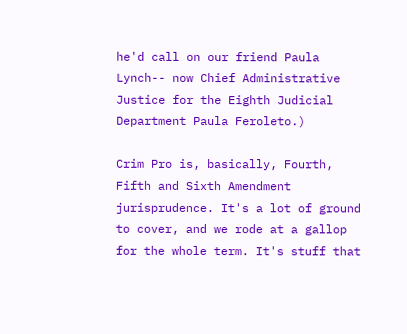he'd call on our friend Paula Lynch-- now Chief Administrative Justice for the Eighth Judicial Department Paula Feroleto.)

Crim Pro is, basically, Fourth, Fifth and Sixth Amendment jurisprudence. It's a lot of ground to cover, and we rode at a gallop for the whole term. It's stuff that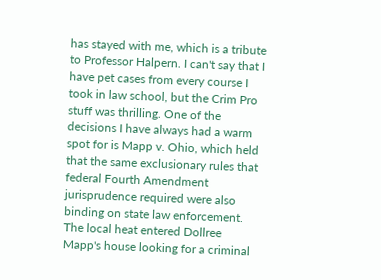has stayed with me, which is a tribute to Professor Halpern. I can't say that I have pet cases from every course I took in law school, but the Crim Pro stuff was thrilling. One of the decisions I have always had a warm spot for is Mapp v. Ohio, which held that the same exclusionary rules that federal Fourth Amendment jurisprudence required were also binding on state law enforcement. The local heat entered Dollree Mapp's house looking for a criminal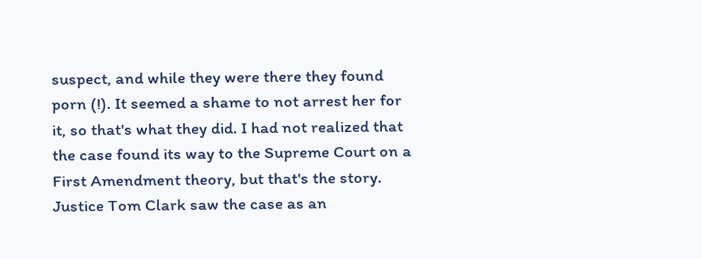suspect, and while they were there they found porn (!). It seemed a shame to not arrest her for it, so that's what they did. I had not realized that the case found its way to the Supreme Court on a First Amendment theory, but that's the story. Justice Tom Clark saw the case as an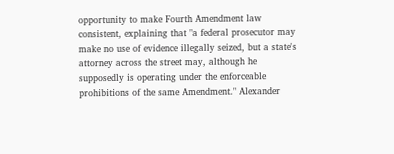opportunity to make Fourth Amendment law consistent, explaining that "a federal prosecutor may make no use of evidence illegally seized, but a state's attorney across the street may, although he supposedly is operating under the enforceable prohibitions of the same Amendment." Alexander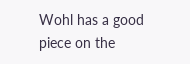Wohl has a good piece on the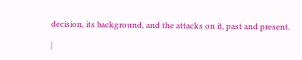decision, its background, and the attacks on it, past and present.

|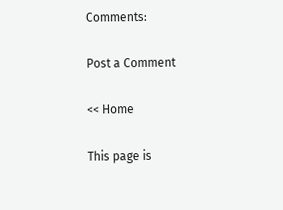Comments:

Post a Comment

<< Home

This page is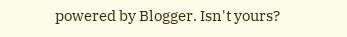powered by Blogger. Isn't yours?